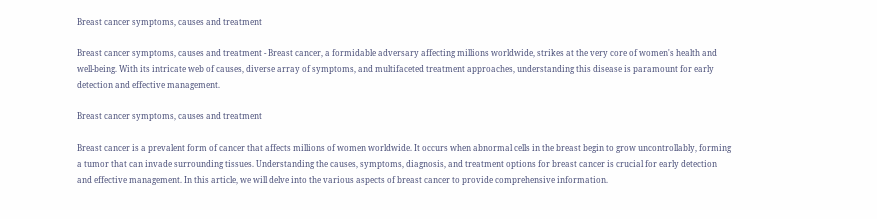Breast cancer symptoms, causes and treatment

Breast cancer symptoms, causes and treatment - Breast cancer, a formidable adversary affecting millions worldwide, strikes at the very core of women's health and well-being. With its intricate web of causes, diverse array of symptoms, and multifaceted treatment approaches, understanding this disease is paramount for early detection and effective management.

Breast cancer symptoms, causes and treatment

Breast cancer is a prevalent form of cancer that affects millions of women worldwide. It occurs when abnormal cells in the breast begin to grow uncontrollably, forming a tumor that can invade surrounding tissues. Understanding the causes, symptoms, diagnosis, and treatment options for breast cancer is crucial for early detection and effective management. In this article, we will delve into the various aspects of breast cancer to provide comprehensive information.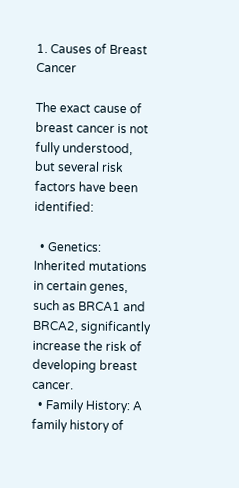1. Causes of Breast Cancer

The exact cause of breast cancer is not fully understood, but several risk factors have been identified:

  • Genetics: Inherited mutations in certain genes, such as BRCA1 and BRCA2, significantly increase the risk of developing breast cancer.
  • Family History: A family history of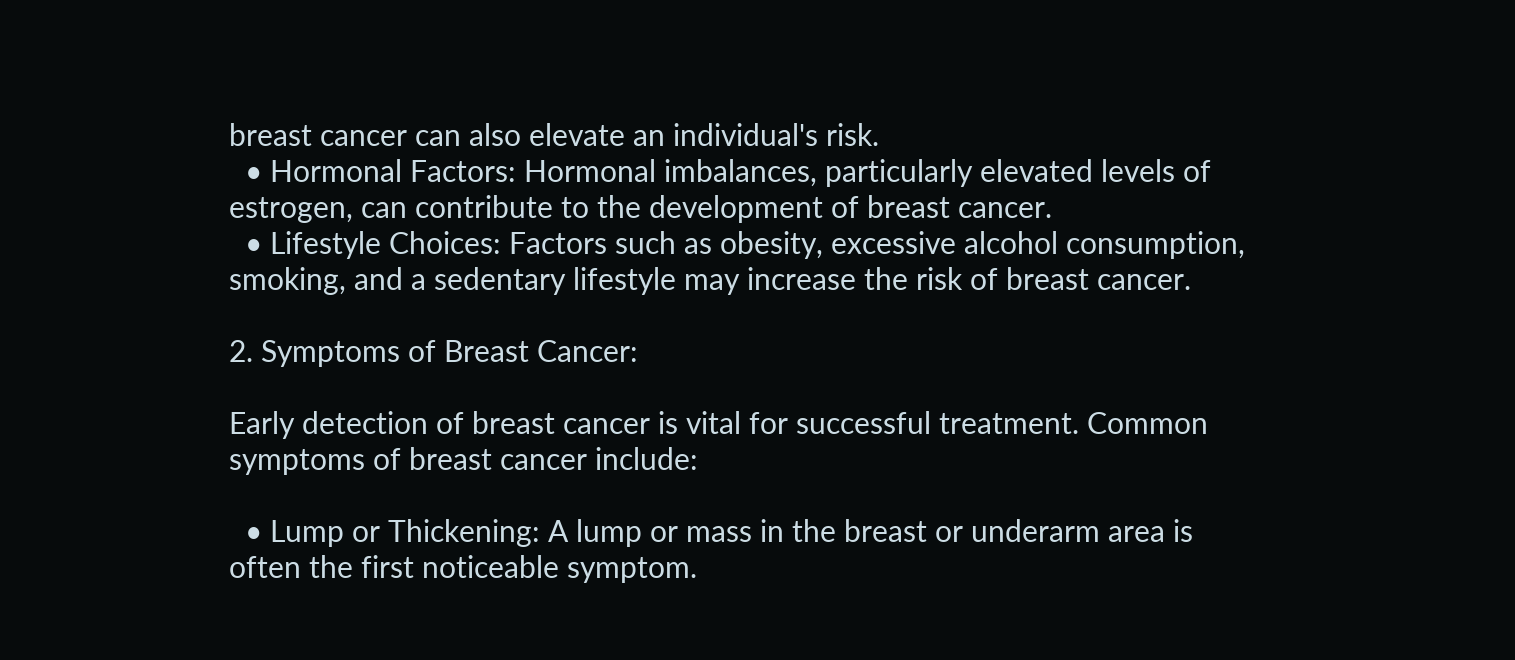breast cancer can also elevate an individual's risk.
  • Hormonal Factors: Hormonal imbalances, particularly elevated levels of estrogen, can contribute to the development of breast cancer.
  • Lifestyle Choices: Factors such as obesity, excessive alcohol consumption, smoking, and a sedentary lifestyle may increase the risk of breast cancer.

2. Symptoms of Breast Cancer:

Early detection of breast cancer is vital for successful treatment. Common symptoms of breast cancer include:

  • Lump or Thickening: A lump or mass in the breast or underarm area is often the first noticeable symptom.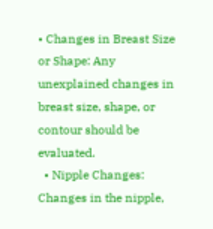• Changes in Breast Size or Shape: Any unexplained changes in breast size, shape, or contour should be evaluated.
  • Nipple Changes: Changes in the nipple,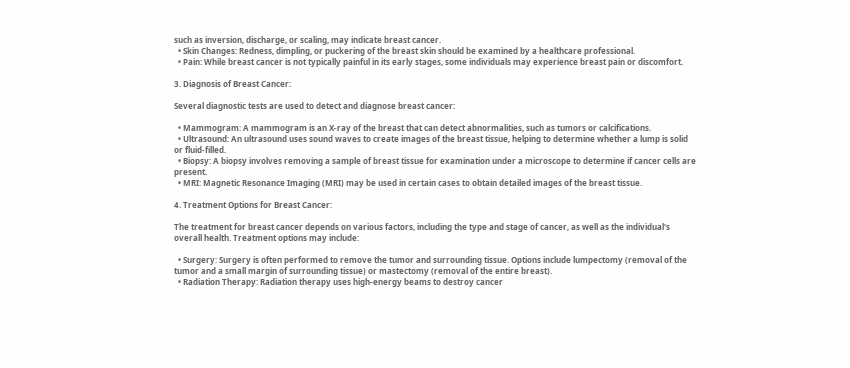such as inversion, discharge, or scaling, may indicate breast cancer.
  • Skin Changes: Redness, dimpling, or puckering of the breast skin should be examined by a healthcare professional.
  • Pain: While breast cancer is not typically painful in its early stages, some individuals may experience breast pain or discomfort.

3. Diagnosis of Breast Cancer:

Several diagnostic tests are used to detect and diagnose breast cancer:

  • Mammogram: A mammogram is an X-ray of the breast that can detect abnormalities, such as tumors or calcifications.
  • Ultrasound: An ultrasound uses sound waves to create images of the breast tissue, helping to determine whether a lump is solid or fluid-filled.
  • Biopsy: A biopsy involves removing a sample of breast tissue for examination under a microscope to determine if cancer cells are present.
  • MRI: Magnetic Resonance Imaging (MRI) may be used in certain cases to obtain detailed images of the breast tissue.

4. Treatment Options for Breast Cancer:

The treatment for breast cancer depends on various factors, including the type and stage of cancer, as well as the individual's overall health. Treatment options may include:

  • Surgery: Surgery is often performed to remove the tumor and surrounding tissue. Options include lumpectomy (removal of the tumor and a small margin of surrounding tissue) or mastectomy (removal of the entire breast).
  • Radiation Therapy: Radiation therapy uses high-energy beams to destroy cancer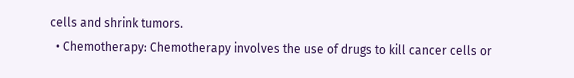cells and shrink tumors.
  • Chemotherapy: Chemotherapy involves the use of drugs to kill cancer cells or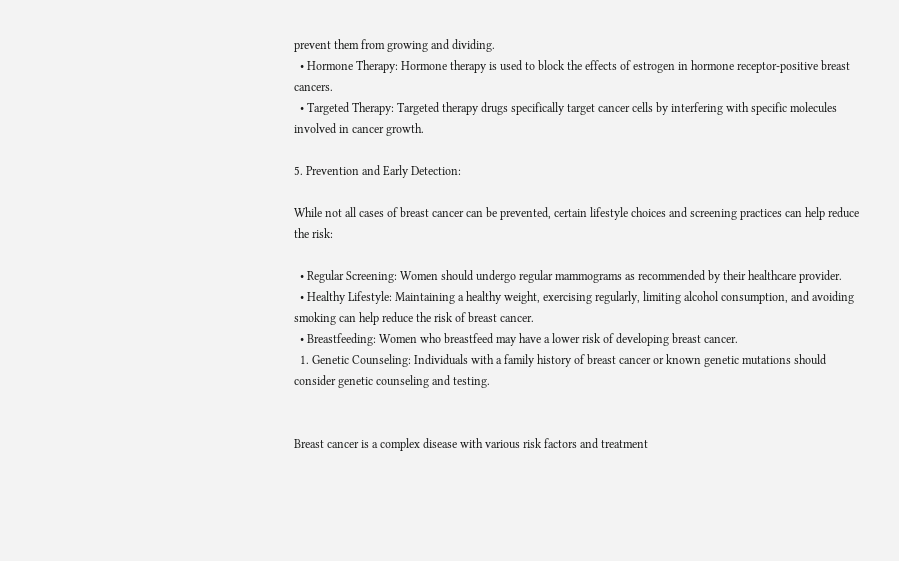prevent them from growing and dividing.
  • Hormone Therapy: Hormone therapy is used to block the effects of estrogen in hormone receptor-positive breast cancers.
  • Targeted Therapy: Targeted therapy drugs specifically target cancer cells by interfering with specific molecules involved in cancer growth.

5. Prevention and Early Detection:

While not all cases of breast cancer can be prevented, certain lifestyle choices and screening practices can help reduce the risk:

  • Regular Screening: Women should undergo regular mammograms as recommended by their healthcare provider.
  • Healthy Lifestyle: Maintaining a healthy weight, exercising regularly, limiting alcohol consumption, and avoiding smoking can help reduce the risk of breast cancer.
  • Breastfeeding: Women who breastfeed may have a lower risk of developing breast cancer.
  1. Genetic Counseling: Individuals with a family history of breast cancer or known genetic mutations should consider genetic counseling and testing.


Breast cancer is a complex disease with various risk factors and treatment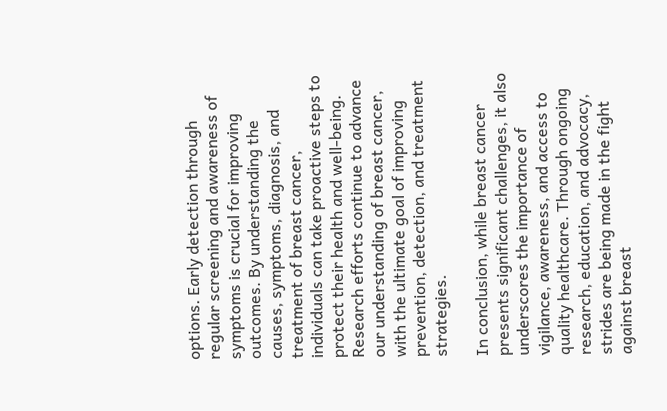options. Early detection through regular screening and awareness of symptoms is crucial for improving outcomes. By understanding the causes, symptoms, diagnosis, and treatment of breast cancer, individuals can take proactive steps to protect their health and well-being. Research efforts continue to advance our understanding of breast cancer, with the ultimate goal of improving prevention, detection, and treatment strategies.

In conclusion, while breast cancer presents significant challenges, it also underscores the importance of vigilance, awareness, and access to quality healthcare. Through ongoing research, education, and advocacy, strides are being made in the fight against breast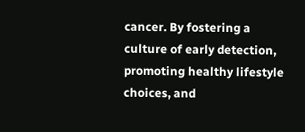cancer. By fostering a culture of early detection, promoting healthy lifestyle choices, and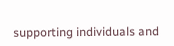supporting individuals and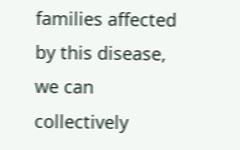families affected by this disease, we can collectively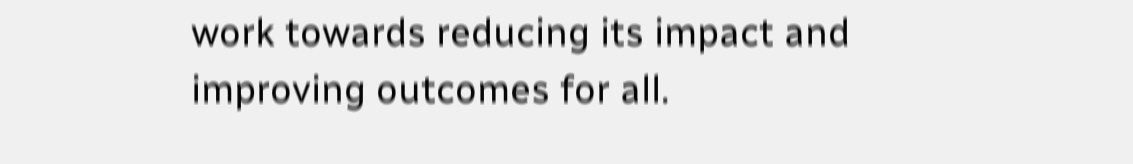work towards reducing its impact and improving outcomes for all.